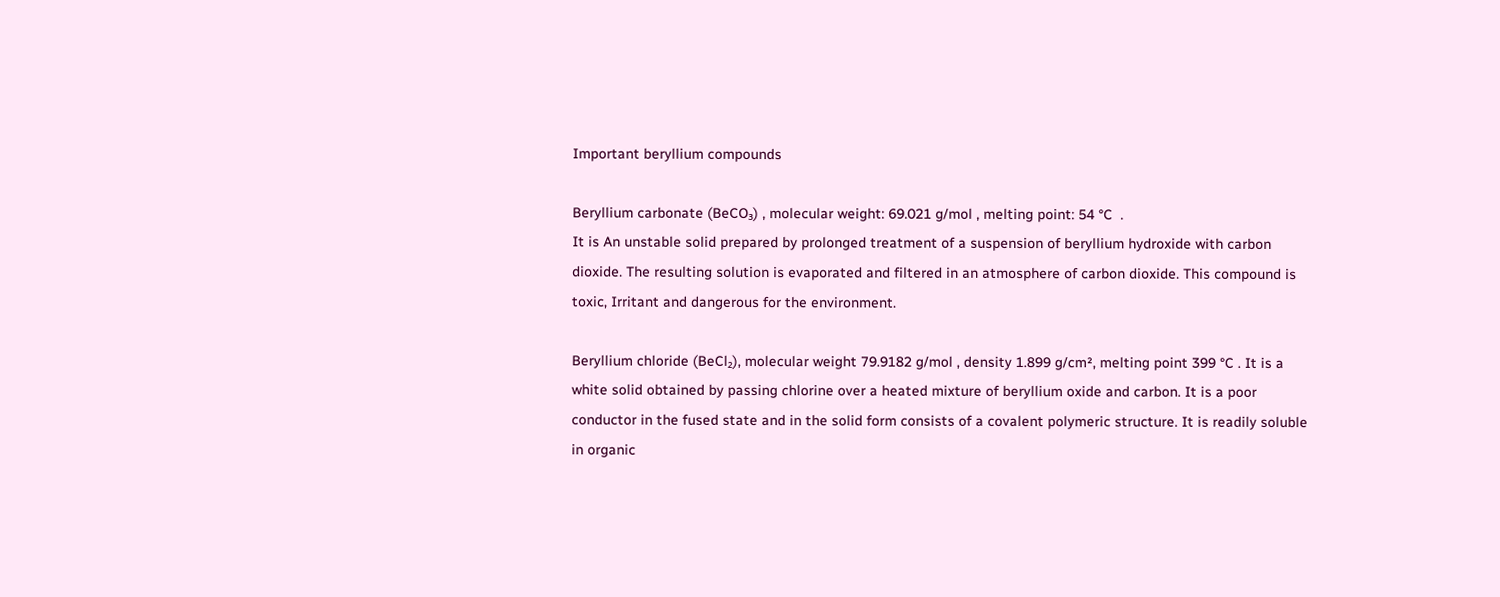Important beryllium compounds

Beryllium carbonate (BeCO₃) , molecular weight: 69.021 g/mol , melting point: 54 °C  .
It is An unstable solid prepared by prolonged treatment of a suspension of beryllium hydroxide with carbon dioxide. The resulting solution is evaporated and filtered in an atmosphere of carbon dioxide. This compound is toxic, Irritant and dangerous for the environment.

Beryllium chloride (BeCl₂), molecular weight 79.9182 g/mol , density 1.899 g/cm², melting point 399 °C . It is a white solid obtained by passing chlorine over a heated mixture of beryllium oxide and carbon. It is a poor conductor in the fused state and in the solid form consists of a covalent polymeric structure. It is readily soluble in organic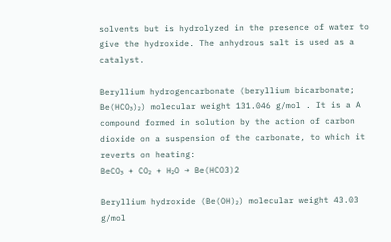solvents but is hydrolyzed in the presence of water to give the hydroxide. The anhydrous salt is used as a catalyst.

Beryllium hydrogencarbonate (beryllium bicarbonate; Be(HCO₃)₂) molecular weight 131.046 g/mol . It is a A compound formed in solution by the action of carbon dioxide on a suspension of the carbonate, to which it reverts on heating:
BeCO₃ + CO₂ + H₂O → Be(HCO3)2

Beryllium hydroxide (Be(OH)₂) molecular weight 43.03 g/mol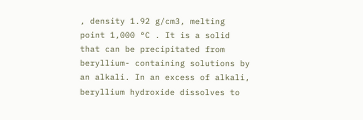, density 1.92 g/cm3, melting point 1,000 °C . It is a solid that can be precipitated from beryllium- containing solutions by an alkali. In an excess of alkali, beryllium hydroxide dissolves to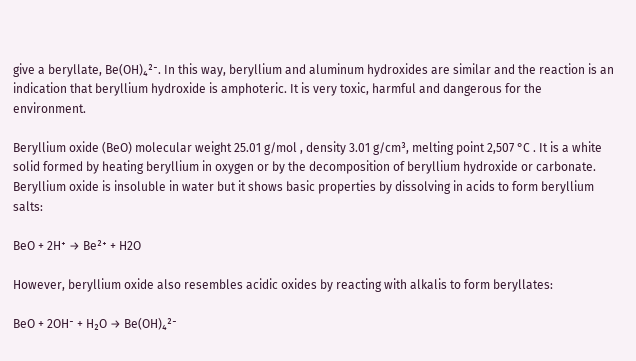give a beryllate, Be(OH)₄²⁻. In this way, beryllium and aluminum hydroxides are similar and the reaction is an indication that beryllium hydroxide is amphoteric. It is very toxic, harmful and dangerous for the environment.

Beryllium oxide (BeO) molecular weight 25.01 g/mol , density 3.01 g/cm³, melting point 2,507 °C . It is a white solid formed by heating beryllium in oxygen or by the decomposition of beryllium hydroxide or carbonate. Beryllium oxide is insoluble in water but it shows basic properties by dissolving in acids to form beryllium salts:

BeO + 2H⁺ → Be²⁺ + H2O

However, beryllium oxide also resembles acidic oxides by reacting with alkalis to form beryllates:

BeO + 2OH⁻ + H₂O → Be(OH)₄²⁻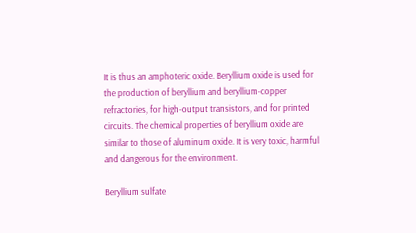It is thus an amphoteric oxide. Beryllium oxide is used for the production of beryllium and beryllium-copper refractories, for high-output transistors, and for printed circuits. The chemical properties of beryllium oxide are similar to those of aluminum oxide. It is very toxic, harmful and dangerous for the environment.

Beryllium sulfate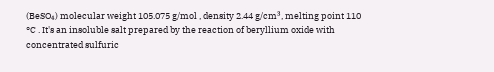(BeSO₄) molecular weight 105.075 g/mol , density 2.44 g/cm³, melting point 110 °C . It's an insoluble salt prepared by the reaction of beryllium oxide with concentrated sulfuric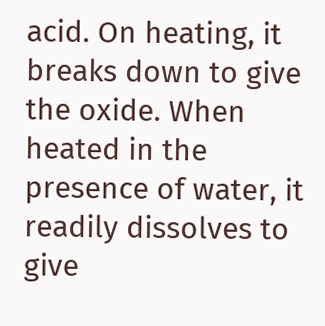acid. On heating, it breaks down to give the oxide. When heated in the presence of water, it readily dissolves to give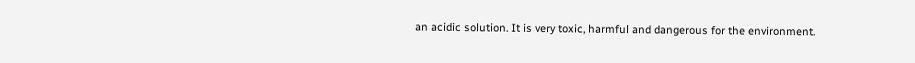an acidic solution. It is very toxic, harmful and dangerous for the environment.